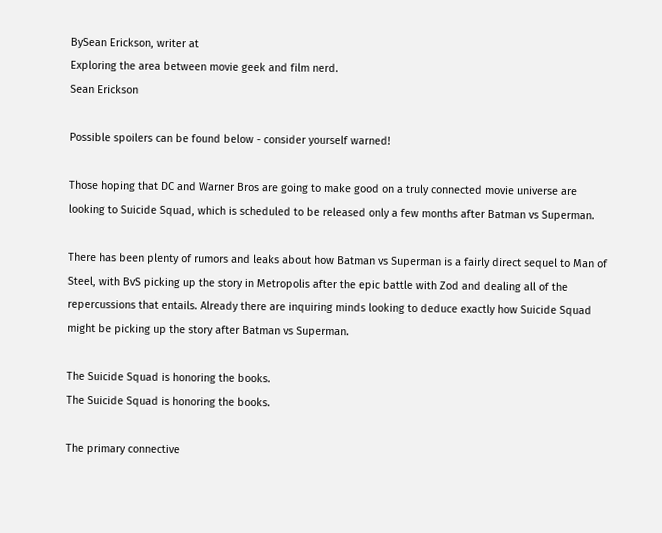BySean Erickson, writer at
Exploring the area between movie geek and film nerd.
Sean Erickson

Possible spoilers can be found below - consider yourself warned!

Those hoping that DC and Warner Bros are going to make good on a truly connected movie universe are looking to Suicide Squad, which is scheduled to be released only a few months after Batman vs Superman.

There has been plenty of rumors and leaks about how Batman vs Superman is a fairly direct sequel to Man of Steel, with BvS picking up the story in Metropolis after the epic battle with Zod and dealing all of the repercussions that entails. Already there are inquiring minds looking to deduce exactly how Suicide Squad might be picking up the story after Batman vs Superman.

The Suicide Squad is honoring the books.
The Suicide Squad is honoring the books.

The primary connective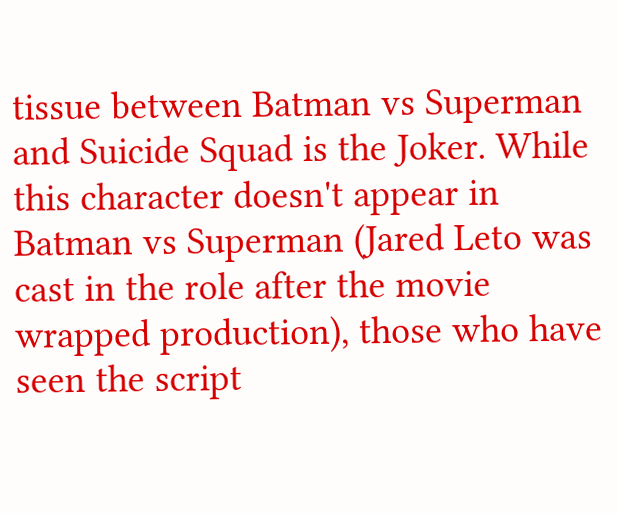tissue between Batman vs Superman and Suicide Squad is the Joker. While this character doesn't appear in Batman vs Superman (Jared Leto was cast in the role after the movie wrapped production), those who have seen the script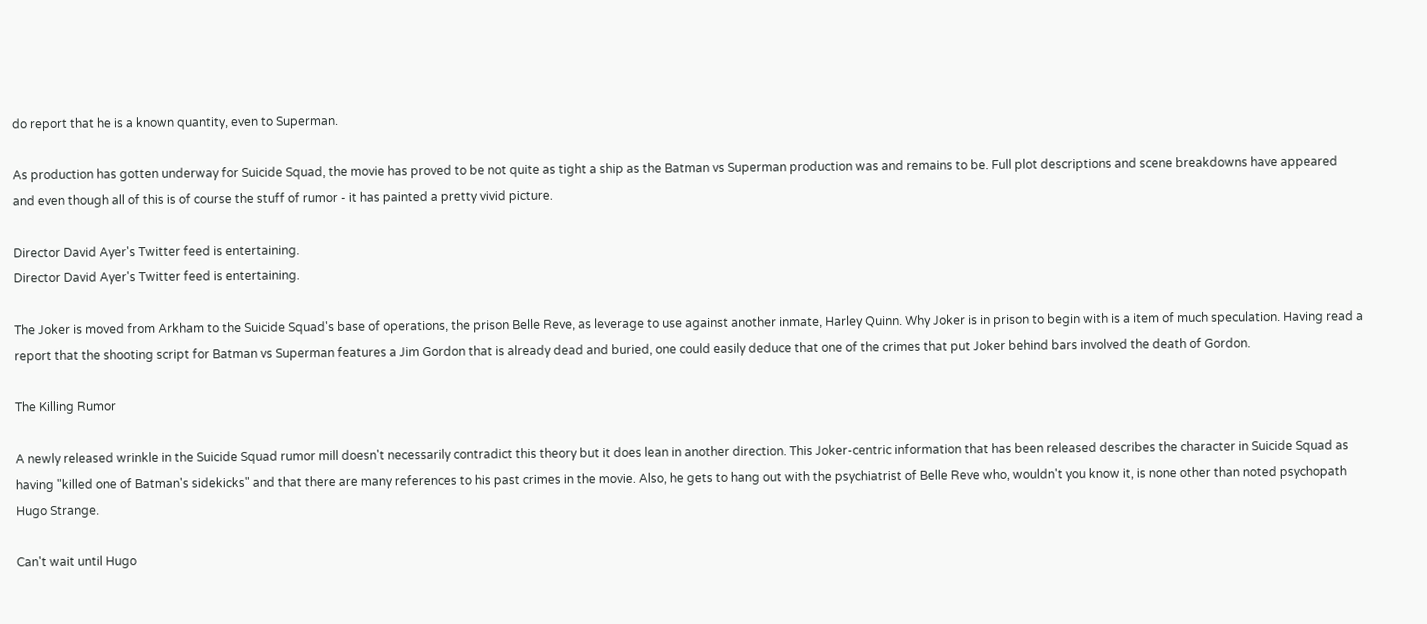do report that he is a known quantity, even to Superman.

As production has gotten underway for Suicide Squad, the movie has proved to be not quite as tight a ship as the Batman vs Superman production was and remains to be. Full plot descriptions and scene breakdowns have appeared and even though all of this is of course the stuff of rumor - it has painted a pretty vivid picture.

Director David Ayer's Twitter feed is entertaining.
Director David Ayer's Twitter feed is entertaining.

The Joker is moved from Arkham to the Suicide Squad's base of operations, the prison Belle Reve, as leverage to use against another inmate, Harley Quinn. Why Joker is in prison to begin with is a item of much speculation. Having read a report that the shooting script for Batman vs Superman features a Jim Gordon that is already dead and buried, one could easily deduce that one of the crimes that put Joker behind bars involved the death of Gordon.

The Killing Rumor

A newly released wrinkle in the Suicide Squad rumor mill doesn't necessarily contradict this theory but it does lean in another direction. This Joker-centric information that has been released describes the character in Suicide Squad as having "killed one of Batman's sidekicks" and that there are many references to his past crimes in the movie. Also, he gets to hang out with the psychiatrist of Belle Reve who, wouldn't you know it, is none other than noted psychopath Hugo Strange.

Can't wait until Hugo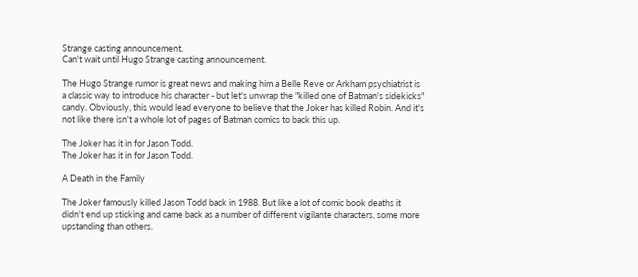Strange casting announcement.
Can't wait until Hugo Strange casting announcement.

The Hugo Strange rumor is great news and making him a Belle Reve or Arkham psychiatrist is a classic way to introduce his character - but let's unwrap the "killed one of Batman's sidekicks" candy. Obviously, this would lead everyone to believe that the Joker has killed Robin. And it's not like there isn't a whole lot of pages of Batman comics to back this up.

The Joker has it in for Jason Todd.
The Joker has it in for Jason Todd.

A Death in the Family

The Joker famously killed Jason Todd back in 1988. But like a lot of comic book deaths it didn't end up sticking and came back as a number of different vigilante characters, some more upstanding than others.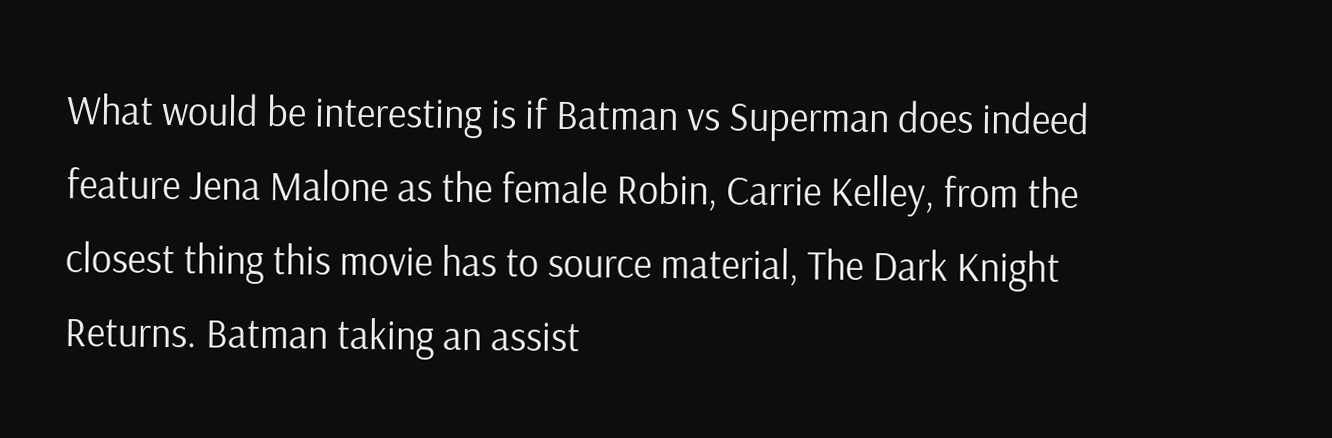What would be interesting is if Batman vs Superman does indeed feature Jena Malone as the female Robin, Carrie Kelley, from the closest thing this movie has to source material, The Dark Knight Returns. Batman taking an assist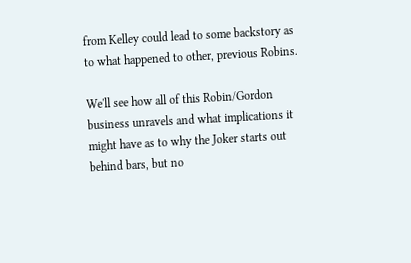from Kelley could lead to some backstory as to what happened to other, previous Robins.

We'll see how all of this Robin/Gordon business unravels and what implications it might have as to why the Joker starts out behind bars, but no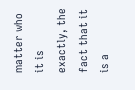matter who it is exactly, the fact that it is a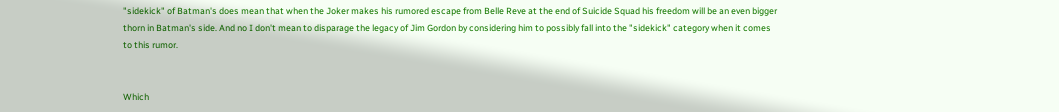"sidekick" of Batman's does mean that when the Joker makes his rumored escape from Belle Reve at the end of Suicide Squad his freedom will be an even bigger thorn in Batman's side. And no I don't mean to disparage the legacy of Jim Gordon by considering him to possibly fall into the "sidekick" category when it comes to this rumor.


Which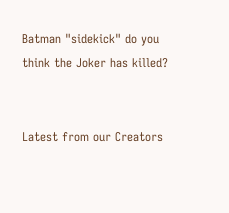Batman "sidekick" do you think the Joker has killed?


Latest from our Creators